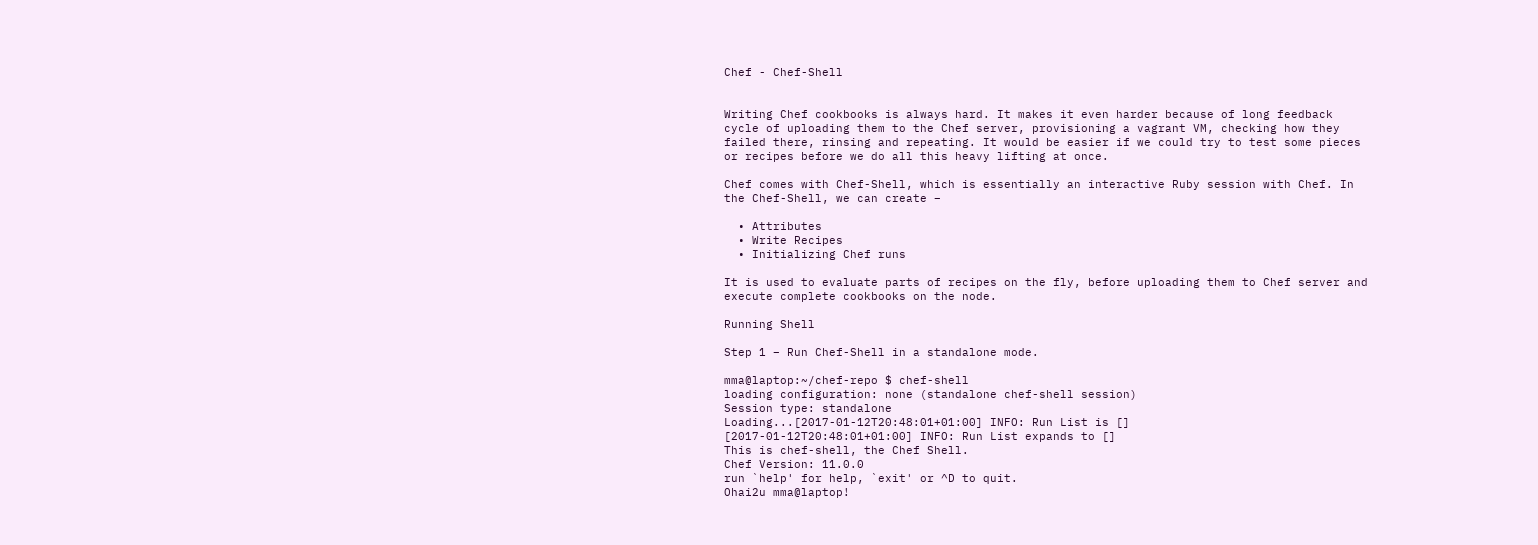Chef - Chef-Shell


Writing Chef cookbooks is always hard. It makes it even harder because of long feedback cycle of uploading them to the Chef server, provisioning a vagrant VM, checking how they failed there, rinsing and repeating. It would be easier if we could try to test some pieces or recipes before we do all this heavy lifting at once.

Chef comes with Chef-Shell, which is essentially an interactive Ruby session with Chef. In the Chef-Shell, we can create −

  • Attributes
  • Write Recipes
  • Initializing Chef runs

It is used to evaluate parts of recipes on the fly, before uploading them to Chef server and execute complete cookbooks on the node.

Running Shell

Step 1 − Run Chef-Shell in a standalone mode.

mma@laptop:~/chef-repo $ chef-shell
loading configuration: none (standalone chef-shell session)
Session type: standalone
Loading...[2017-01-12T20:48:01+01:00] INFO: Run List is []
[2017-01-12T20:48:01+01:00] INFO: Run List expands to []
This is chef-shell, the Chef Shell.
Chef Version: 11.0.0
run `help' for help, `exit' or ^D to quit.
Ohai2u mma@laptop!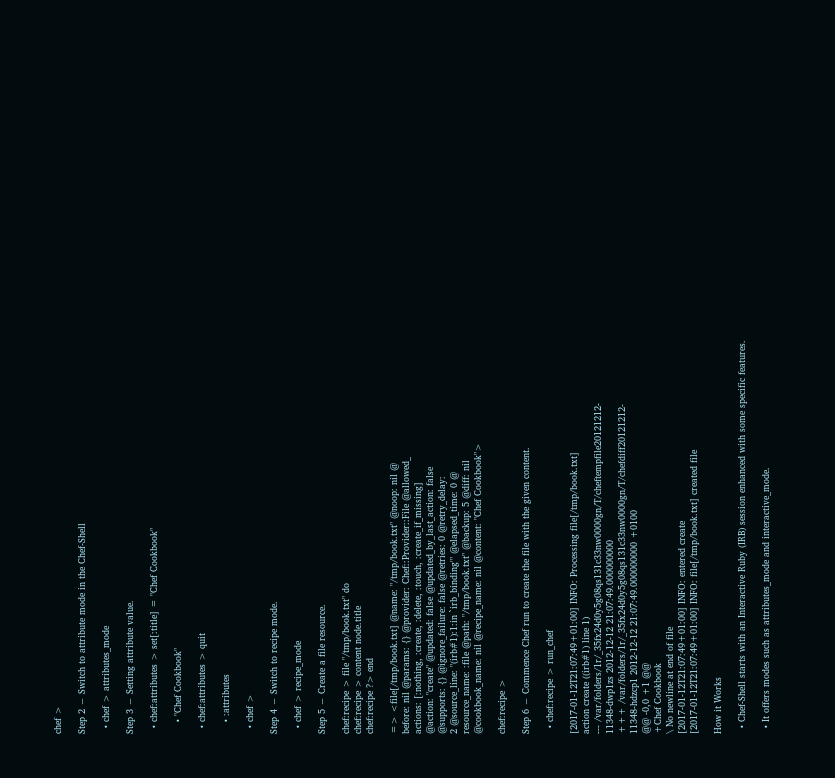chef >

Step 2 − Switch to attribute mode in the Chef-Shell

  • chef > attributes_mode

Step 3 − Setting attribute value.

  • chef:attributes > set[:title] = "Chef Cookbook"

    • "Chef Cookbook"

  • chef:attributes > quit

    • :attributes

  • chef >

Step 4 − Switch to recipe mode.

  • chef > recipe_mode

Step 5 − Create a file resource.

chef:recipe > file "/tmp/book.txt" do
chef:recipe > content node.title
chef:recipe ?> end

=> <file[/tmp/book.txt] @name: "/tmp/book.txt" @noop: nil @
before: nil @params: {} @provider: Chef::Provider::File @allowed_
actions: [:nothing, :create, :delete, :touch, :create_if_missing]
@action: "create" @updated: false @updated_by_last_action: false
@supports: {} @ignore_failure: false @retries: 0 @retry_delay:
2 @source_line: "(irb#1):1:in `irb_binding'" @elapsed_time: 0 @
resource_name: :file @path: "/tmp/book.txt" @backup: 5 @diff: nil
@cookbook_name: nil @recipe_name: nil @content: "Chef Cookbook">

chef:recipe >

Step 6 − Commence Chef run to create the file with the given content.

  • chef:recipe > run_chef

[2017-01-12T21:07:49+01:00] INFO: Processing file[/tmp/book.txt]
action create ((irb#1) line 1)
--- /var/folders/1r/_35fx24d0y5g08qs131c33nw0000gn/T/cheftempfile20121212-
11348-dwp1zs 2012-12-12 21:07:49.000000000
+++ /var/folders/1r/_35fx24d0y5g08qs131c33nw0000gn/T/chefdiff20121212-
11348-hdzcp1 2012-12-12 21:07:49.000000000 +0100
@@ -0,0 +1 @@
+Chef Cookbook
\ No newline at end of file
[2017-01-12T21:07:49+01:00] INFO: entered create
[2017-01-12T21:07:49+01:00] INFO: file[/tmp/book.txt] created file

How it Works

  • Chef-Shell starts with an Interactive Ruby (IRB) session enhanced with some specific features.

  • It offers modes such as attributes_mode and interactive_mode.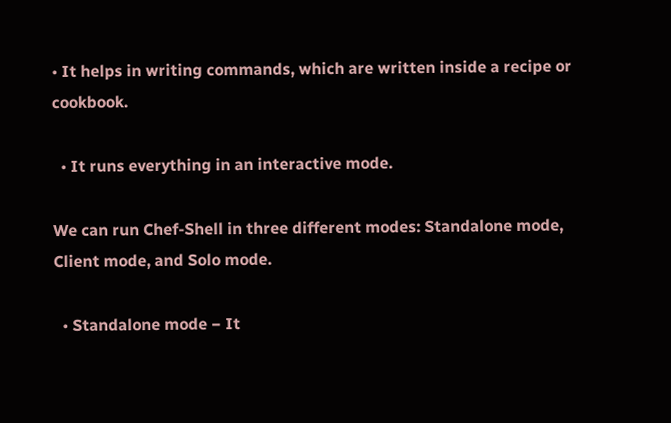• It helps in writing commands, which are written inside a recipe or cookbook.

  • It runs everything in an interactive mode.

We can run Chef-Shell in three different modes: Standalone mode, Client mode, and Solo mode.

  • Standalone mode − It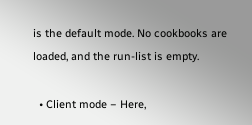is the default mode. No cookbooks are loaded, and the run-list is empty.

  • Client mode − Here,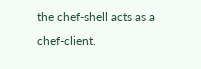the chef-shell acts as a chef-client.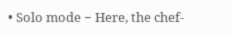• Solo mode − Here, the chef-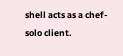shell acts as a chef-solo client.